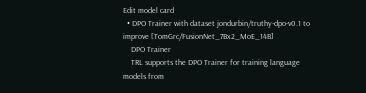Edit model card
  • DPO Trainer with dataset jondurbin/truthy-dpo-v0.1 to improve [TomGrc/FusionNet_7Bx2_MoE_14B]
    DPO Trainer
    TRL supports the DPO Trainer for training language models from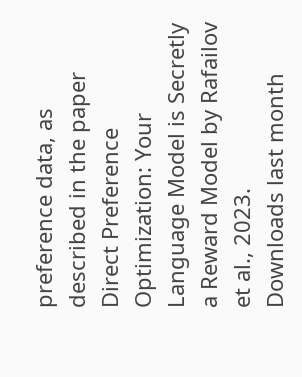preference data, as described in the paper Direct Preference Optimization: Your Language Model is Secretly a Reward Model by Rafailov et al., 2023.
Downloads last month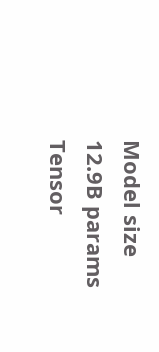Model size
12.9B params
Tensor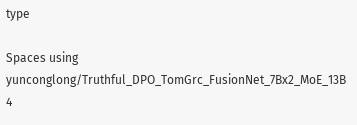type

Spaces using yunconglong/Truthful_DPO_TomGrc_FusionNet_7Bx2_MoE_13B 4